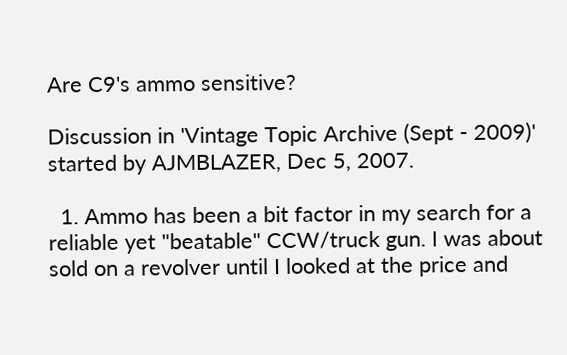Are C9's ammo sensitive?

Discussion in 'Vintage Topic Archive (Sept - 2009)' started by AJMBLAZER, Dec 5, 2007.

  1. Ammo has been a bit factor in my search for a reliable yet "beatable" CCW/truck gun. I was about sold on a revolver until I looked at the price and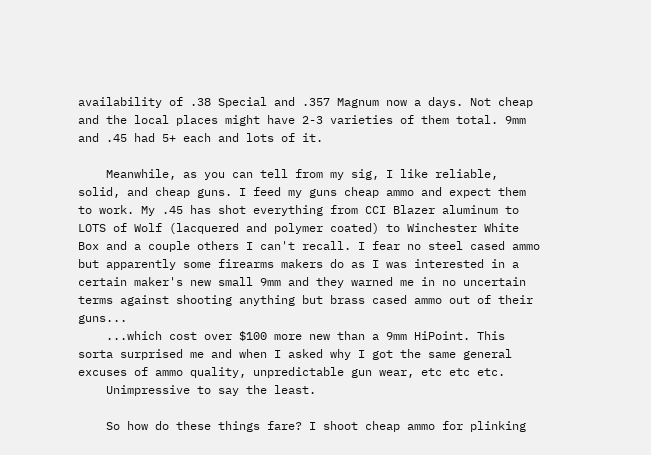availability of .38 Special and .357 Magnum now a days. Not cheap and the local places might have 2-3 varieties of them total. 9mm and .45 had 5+ each and lots of it.

    Meanwhile, as you can tell from my sig, I like reliable, solid, and cheap guns. I feed my guns cheap ammo and expect them to work. My .45 has shot everything from CCI Blazer aluminum to LOTS of Wolf (lacquered and polymer coated) to Winchester White Box and a couple others I can't recall. I fear no steel cased ammo but apparently some firearms makers do as I was interested in a certain maker's new small 9mm and they warned me in no uncertain terms against shooting anything but brass cased ammo out of their guns...
    ...which cost over $100 more new than a 9mm HiPoint. This sorta surprised me and when I asked why I got the same general excuses of ammo quality, unpredictable gun wear, etc etc etc.
    Unimpressive to say the least.

    So how do these things fare? I shoot cheap ammo for plinking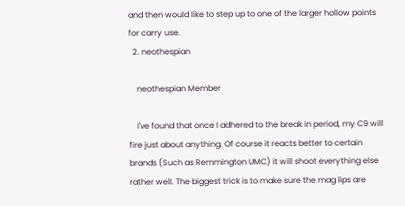and then would like to step up to one of the larger hollow points for carry use.
  2. neothespian

    neothespian Member

    I've found that once I adhered to the break in period, my C9 will fire just about anything. Of course it reacts better to certain brands (Such as Remmington UMC) it will shoot everything else rather well. The biggest trick is to make sure the mag lips are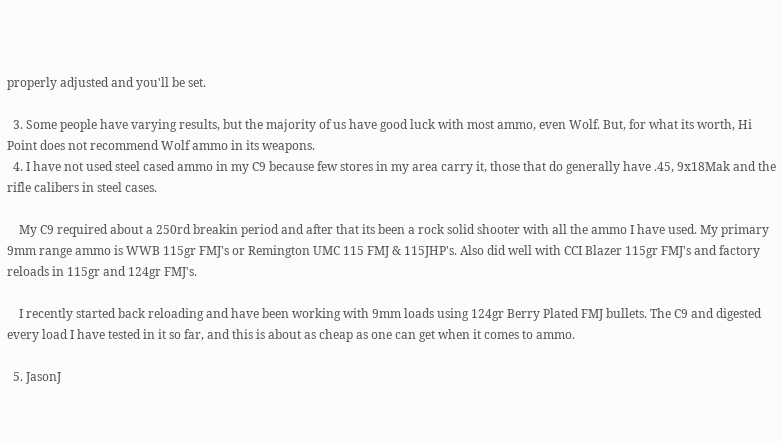properly adjusted and you'll be set.

  3. Some people have varying results, but the majority of us have good luck with most ammo, even Wolf. But, for what its worth, Hi Point does not recommend Wolf ammo in its weapons.
  4. I have not used steel cased ammo in my C9 because few stores in my area carry it, those that do generally have .45, 9x18Mak and the rifle calibers in steel cases.

    My C9 required about a 250rd breakin period and after that its been a rock solid shooter with all the ammo I have used. My primary 9mm range ammo is WWB 115gr FMJ's or Remington UMC 115 FMJ & 115JHP's. Also did well with CCI Blazer 115gr FMJ's and factory reloads in 115gr and 124gr FMJ's.

    I recently started back reloading and have been working with 9mm loads using 124gr Berry Plated FMJ bullets. The C9 and digested every load I have tested in it so far, and this is about as cheap as one can get when it comes to ammo.

  5. JasonJ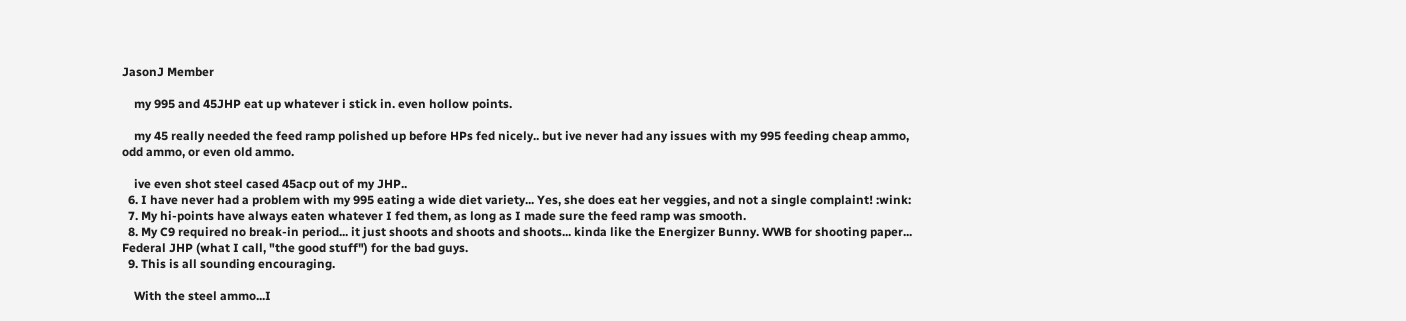JasonJ Member

    my 995 and 45JHP eat up whatever i stick in. even hollow points.

    my 45 really needed the feed ramp polished up before HPs fed nicely.. but ive never had any issues with my 995 feeding cheap ammo, odd ammo, or even old ammo.

    ive even shot steel cased 45acp out of my JHP..
  6. I have never had a problem with my 995 eating a wide diet variety... Yes, she does eat her veggies, and not a single complaint! :wink:
  7. My hi-points have always eaten whatever I fed them, as long as I made sure the feed ramp was smooth.
  8. My C9 required no break-in period... it just shoots and shoots and shoots... kinda like the Energizer Bunny. WWB for shooting paper... Federal JHP (what I call, "the good stuff") for the bad guys.
  9. This is all sounding encouraging.

    With the steel ammo...I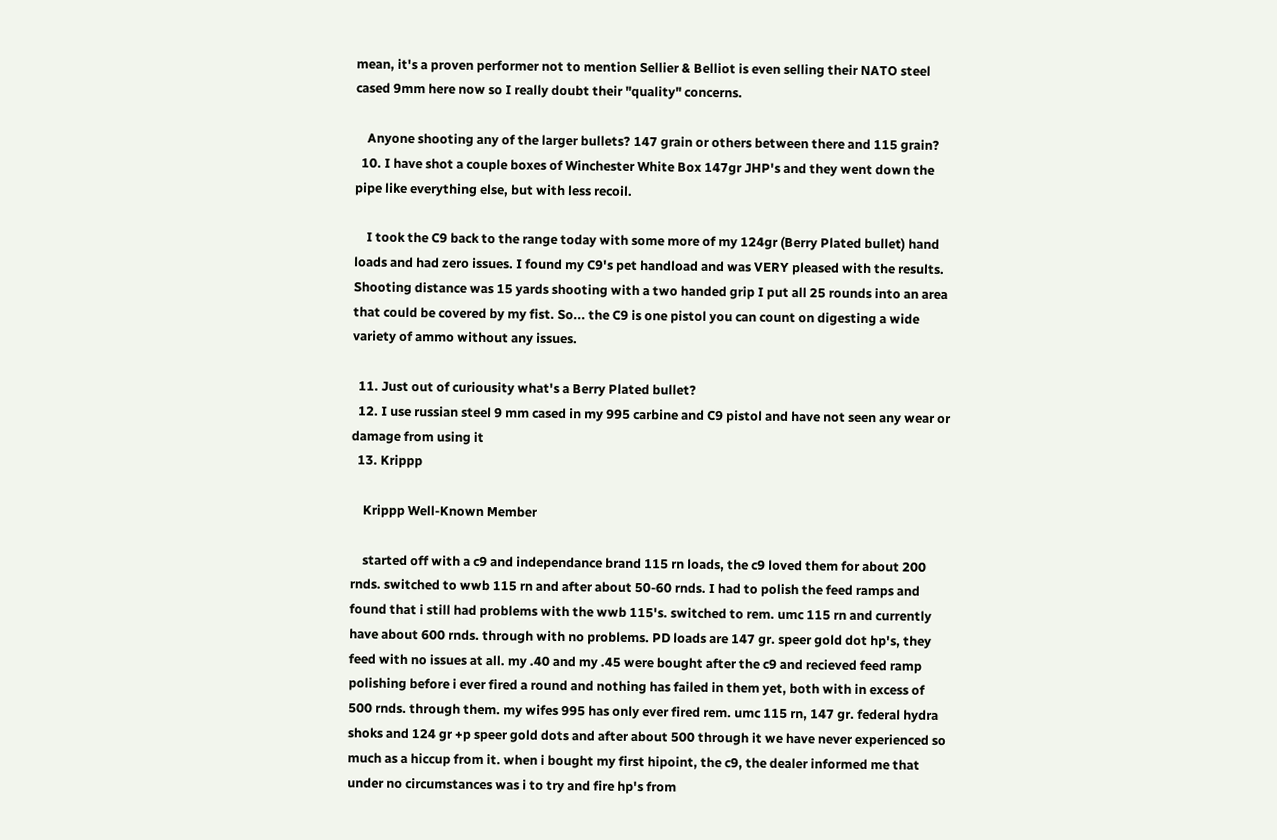mean, it's a proven performer not to mention Sellier & Belliot is even selling their NATO steel cased 9mm here now so I really doubt their "quality" concerns.

    Anyone shooting any of the larger bullets? 147 grain or others between there and 115 grain?
  10. I have shot a couple boxes of Winchester White Box 147gr JHP's and they went down the pipe like everything else, but with less recoil.

    I took the C9 back to the range today with some more of my 124gr (Berry Plated bullet) hand loads and had zero issues. I found my C9's pet handload and was VERY pleased with the results. Shooting distance was 15 yards shooting with a two handed grip I put all 25 rounds into an area that could be covered by my fist. So... the C9 is one pistol you can count on digesting a wide variety of ammo without any issues.

  11. Just out of curiousity what's a Berry Plated bullet?
  12. I use russian steel 9 mm cased in my 995 carbine and C9 pistol and have not seen any wear or damage from using it
  13. Krippp

    Krippp Well-Known Member

    started off with a c9 and independance brand 115 rn loads, the c9 loved them for about 200 rnds. switched to wwb 115 rn and after about 50-60 rnds. I had to polish the feed ramps and found that i still had problems with the wwb 115's. switched to rem. umc 115 rn and currently have about 600 rnds. through with no problems. PD loads are 147 gr. speer gold dot hp's, they feed with no issues at all. my .40 and my .45 were bought after the c9 and recieved feed ramp polishing before i ever fired a round and nothing has failed in them yet, both with in excess of 500 rnds. through them. my wifes 995 has only ever fired rem. umc 115 rn, 147 gr. federal hydra shoks and 124 gr +p speer gold dots and after about 500 through it we have never experienced so much as a hiccup from it. when i bought my first hipoint, the c9, the dealer informed me that under no circumstances was i to try and fire hp's from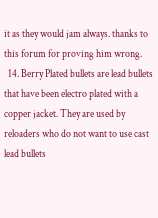it as they would jam always. thanks to this forum for proving him wrong.
  14. Berry Plated bullets are lead bullets that have been electro plated with a copper jacket. They are used by reloaders who do not want to use cast lead bullets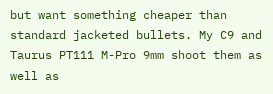but want something cheaper than standard jacketed bullets. My C9 and Taurus PT111 M-Pro 9mm shoot them as well as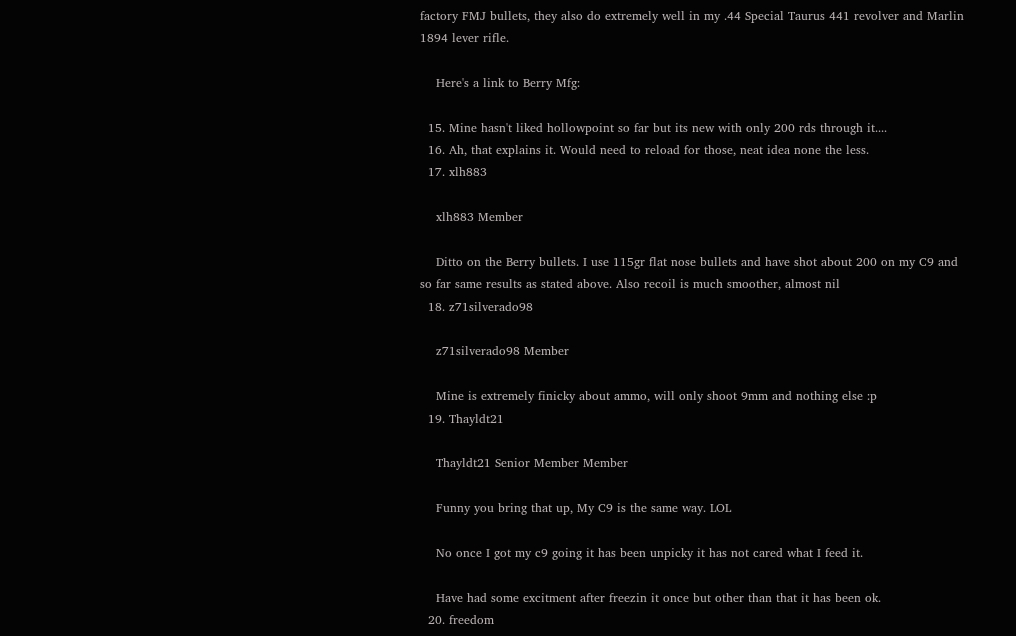factory FMJ bullets, they also do extremely well in my .44 Special Taurus 441 revolver and Marlin 1894 lever rifle.

    Here's a link to Berry Mfg:

  15. Mine hasn't liked hollowpoint so far but its new with only 200 rds through it....
  16. Ah, that explains it. Would need to reload for those, neat idea none the less.
  17. xlh883

    xlh883 Member

    Ditto on the Berry bullets. I use 115gr flat nose bullets and have shot about 200 on my C9 and so far same results as stated above. Also recoil is much smoother, almost nil
  18. z71silverado98

    z71silverado98 Member

    Mine is extremely finicky about ammo, will only shoot 9mm and nothing else :p
  19. Thayldt21

    Thayldt21 Senior Member Member

    Funny you bring that up, My C9 is the same way. LOL

    No once I got my c9 going it has been unpicky it has not cared what I feed it.

    Have had some excitment after freezin it once but other than that it has been ok.
  20. freedom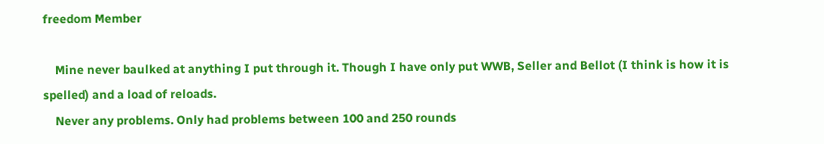freedom Member

    Mine never baulked at anything I put through it. Though I have only put WWB, Seller and Bellot (I think is how it is spelled) and a load of reloads.
    Never any problems. Only had problems between 100 and 250 rounds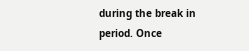during the break in period. Once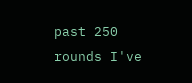past 250 rounds I've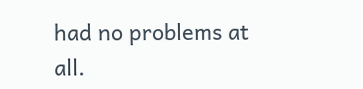had no problems at all.